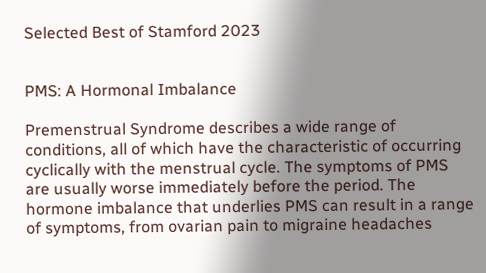Selected Best of Stamford 2023


PMS: A Hormonal Imbalance

Premenstrual Syndrome describes a wide range of conditions, all of which have the characteristic of occurring cyclically with the menstrual cycle. The symptoms of PMS are usually worse immediately before the period. The hormone imbalance that underlies PMS can result in a range of symptoms, from ovarian pain to migraine headaches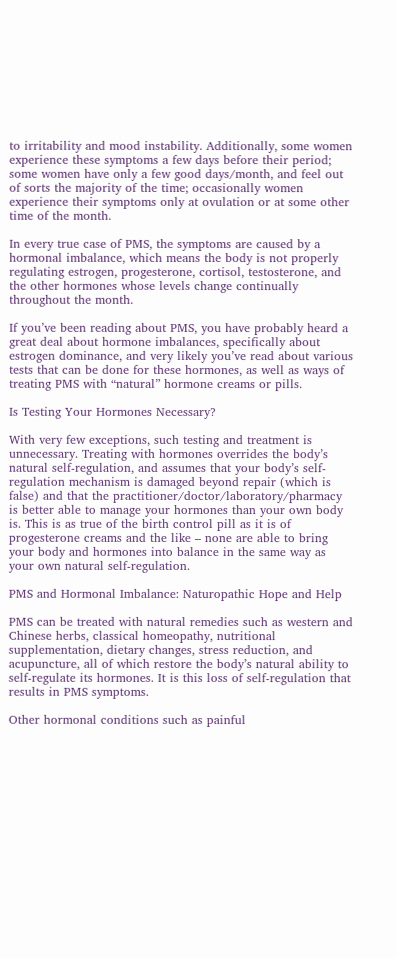to irritability and mood instability. Additionally, some women experience these symptoms a few days before their period; some women have only a few good days/month, and feel out of sorts the majority of the time; occasionally women experience their symptoms only at ovulation or at some other time of the month.

In every true case of PMS, the symptoms are caused by a hormonal imbalance, which means the body is not properly regulating estrogen, progesterone, cortisol, testosterone, and the other hormones whose levels change continually throughout the month.

If you’ve been reading about PMS, you have probably heard a great deal about hormone imbalances, specifically about estrogen dominance, and very likely you’ve read about various tests that can be done for these hormones, as well as ways of treating PMS with “natural” hormone creams or pills.

Is Testing Your Hormones Necessary?

With very few exceptions, such testing and treatment is unnecessary. Treating with hormones overrides the body’s natural self-regulation, and assumes that your body’s self-regulation mechanism is damaged beyond repair (which is false) and that the practitioner/doctor/laboratory/pharmacy is better able to manage your hormones than your own body is. This is as true of the birth control pill as it is of progesterone creams and the like – none are able to bring your body and hormones into balance in the same way as your own natural self-regulation.

PMS and Hormonal Imbalance: Naturopathic Hope and Help

PMS can be treated with natural remedies such as western and Chinese herbs, classical homeopathy, nutritional supplementation, dietary changes, stress reduction, and acupuncture, all of which restore the body’s natural ability to self-regulate its hormones. It is this loss of self-regulation that results in PMS symptoms.

Other hormonal conditions such as painful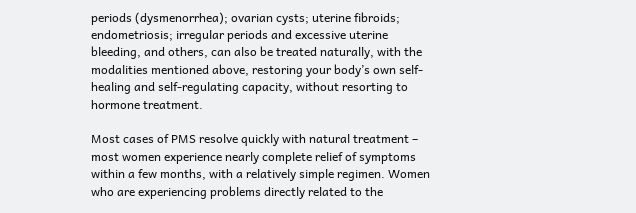periods (dysmenorrhea); ovarian cysts; uterine fibroids; endometriosis; irregular periods and excessive uterine bleeding, and others, can also be treated naturally, with the modalities mentioned above, restoring your body’s own self-healing and self-regulating capacity, without resorting to hormone treatment.

Most cases of PMS resolve quickly with natural treatment – most women experience nearly complete relief of symptoms within a few months, with a relatively simple regimen. Women who are experiencing problems directly related to the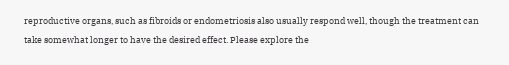reproductive organs, such as fibroids or endometriosis also usually respond well, though the treatment can take somewhat longer to have the desired effect. Please explore the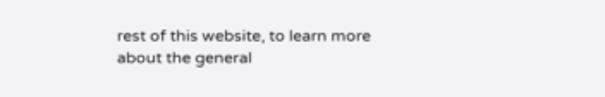rest of this website, to learn more about the general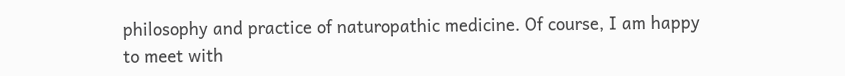philosophy and practice of naturopathic medicine. Of course, I am happy to meet with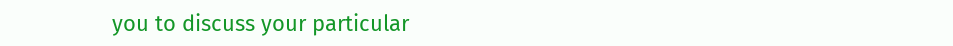you to discuss your particular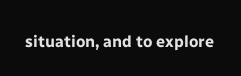situation, and to explore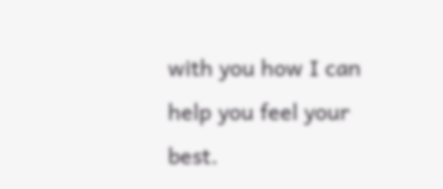with you how I can help you feel your best.